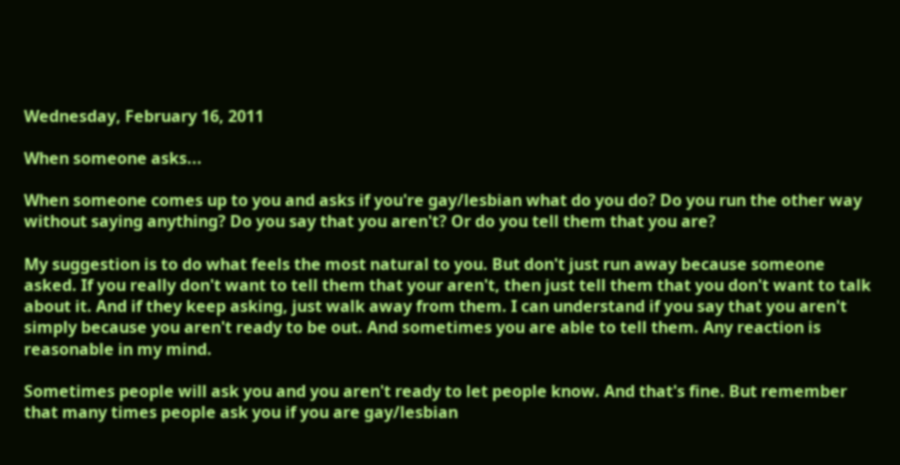Wednesday, February 16, 2011

When someone asks...

When someone comes up to you and asks if you're gay/lesbian what do you do? Do you run the other way without saying anything? Do you say that you aren't? Or do you tell them that you are?

My suggestion is to do what feels the most natural to you. But don't just run away because someone asked. If you really don't want to tell them that your aren't, then just tell them that you don't want to talk about it. And if they keep asking, just walk away from them. I can understand if you say that you aren't simply because you aren't ready to be out. And sometimes you are able to tell them. Any reaction is reasonable in my mind.

Sometimes people will ask you and you aren't ready to let people know. And that's fine. But remember that many times people ask you if you are gay/lesbian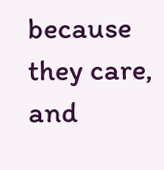because they care, and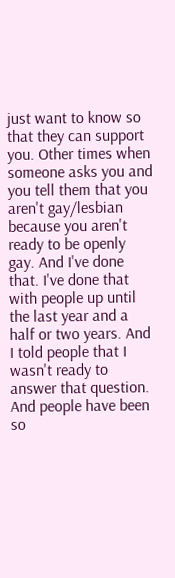just want to know so that they can support you. Other times when someone asks you and you tell them that you aren't gay/lesbian because you aren't ready to be openly gay. And I've done that. I've done that with people up until the last year and a half or two years. And I told people that I wasn't ready to answer that question. And people have been so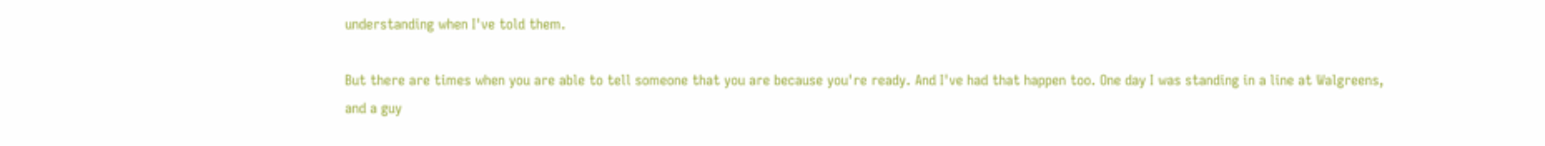understanding when I've told them.

But there are times when you are able to tell someone that you are because you're ready. And I've had that happen too. One day I was standing in a line at Walgreens, and a guy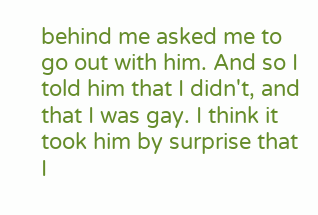behind me asked me to go out with him. And so I told him that I didn't, and that I was gay. I think it took him by surprise that I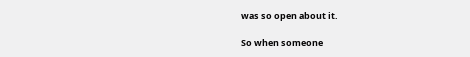was so open about it.

So when someone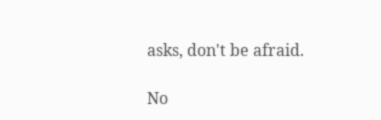asks, don't be afraid.

No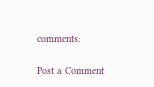comments:

Post a Comment